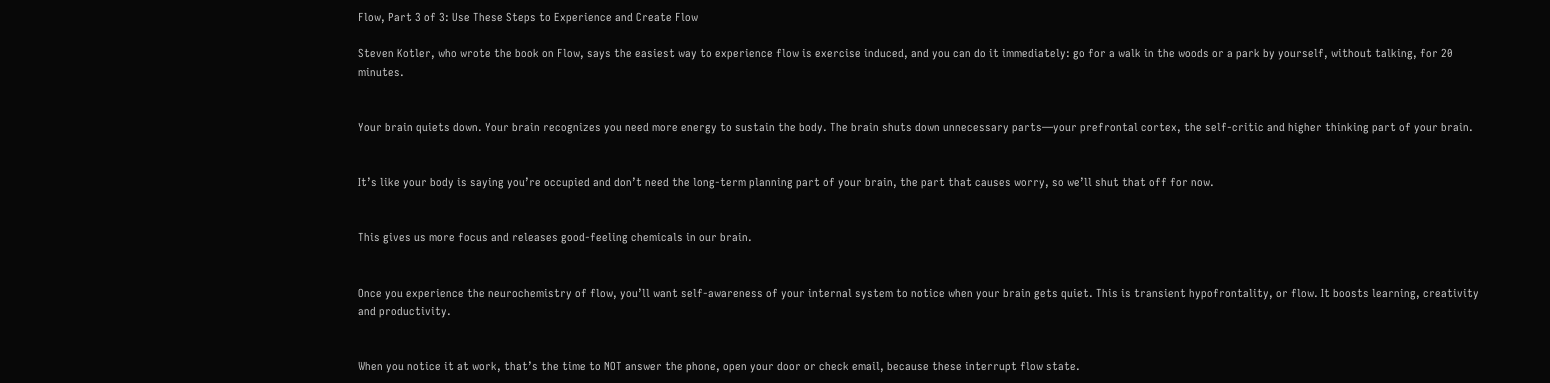Flow, Part 3 of 3: Use These Steps to Experience and Create Flow

Steven Kotler, who wrote the book on Flow, says the easiest way to experience flow is exercise induced, and you can do it immediately: go for a walk in the woods or a park by yourself, without talking, for 20 minutes.


Your brain quiets down. Your brain recognizes you need more energy to sustain the body. The brain shuts down unnecessary parts—your prefrontal cortex, the self-critic and higher thinking part of your brain.


It’s like your body is saying you’re occupied and don’t need the long-term planning part of your brain, the part that causes worry, so we’ll shut that off for now.


This gives us more focus and releases good-feeling chemicals in our brain.


Once you experience the neurochemistry of flow, you’ll want self-awareness of your internal system to notice when your brain gets quiet. This is transient hypofrontality, or flow. It boosts learning, creativity and productivity.


When you notice it at work, that’s the time to NOT answer the phone, open your door or check email, because these interrupt flow state.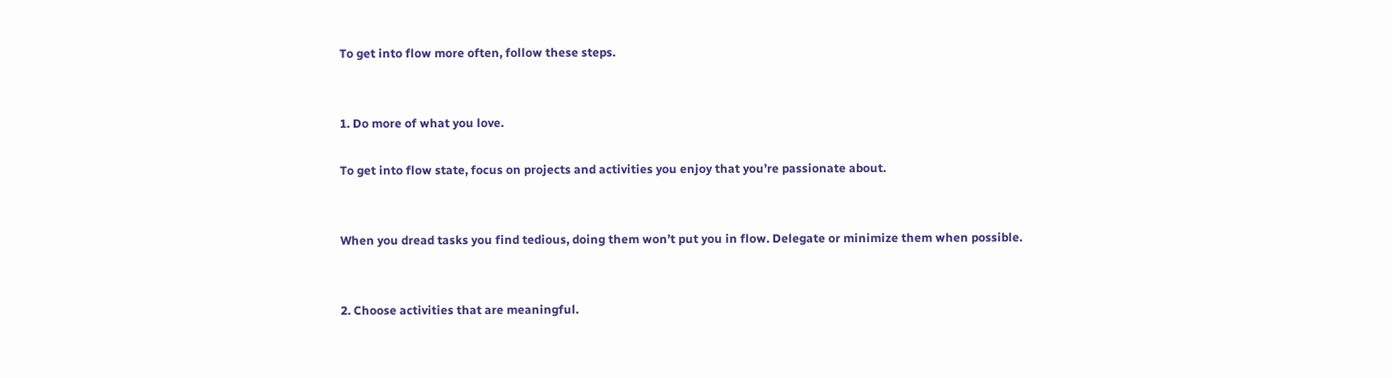To get into flow more often, follow these steps.


1. Do more of what you love.

To get into flow state, focus on projects and activities you enjoy that you’re passionate about.


When you dread tasks you find tedious, doing them won’t put you in flow. Delegate or minimize them when possible.


2. Choose activities that are meaningful.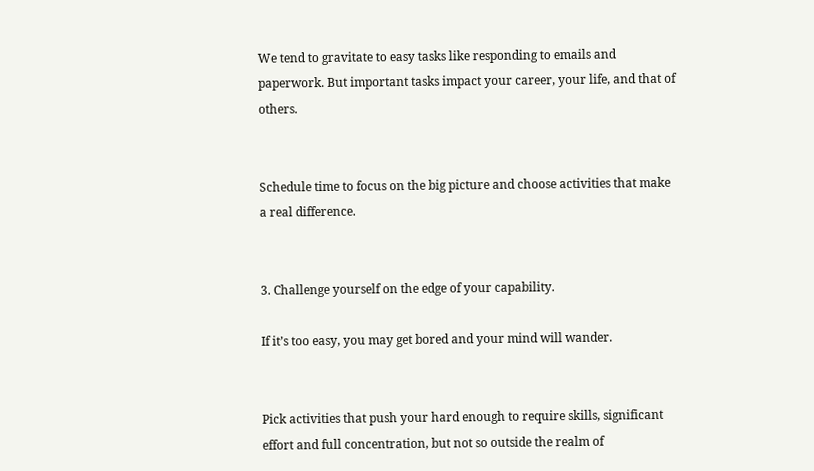We tend to gravitate to easy tasks like responding to emails and paperwork. But important tasks impact your career, your life, and that of others.


Schedule time to focus on the big picture and choose activities that make a real difference.


3. Challenge yourself on the edge of your capability.

If it’s too easy, you may get bored and your mind will wander.


Pick activities that push your hard enough to require skills, significant effort and full concentration, but not so outside the realm of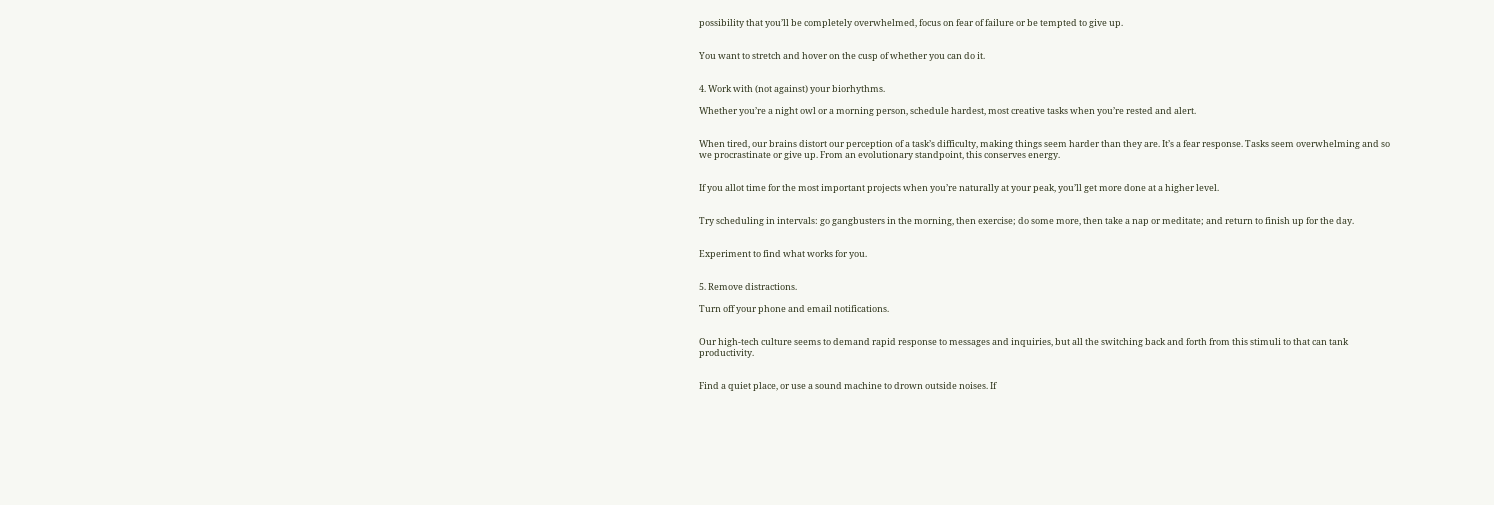possibility that you’ll be completely overwhelmed, focus on fear of failure or be tempted to give up.


You want to stretch and hover on the cusp of whether you can do it.


4. Work with (not against) your biorhythms.

Whether you’re a night owl or a morning person, schedule hardest, most creative tasks when you’re rested and alert.


When tired, our brains distort our perception of a task’s difficulty, making things seem harder than they are. It’s a fear response. Tasks seem overwhelming and so we procrastinate or give up. From an evolutionary standpoint, this conserves energy.


If you allot time for the most important projects when you’re naturally at your peak, you’ll get more done at a higher level.


Try scheduling in intervals: go gangbusters in the morning, then exercise; do some more, then take a nap or meditate; and return to finish up for the day.


Experiment to find what works for you.


5. Remove distractions.

Turn off your phone and email notifications.


Our high-tech culture seems to demand rapid response to messages and inquiries, but all the switching back and forth from this stimuli to that can tank productivity.


Find a quiet place, or use a sound machine to drown outside noises. If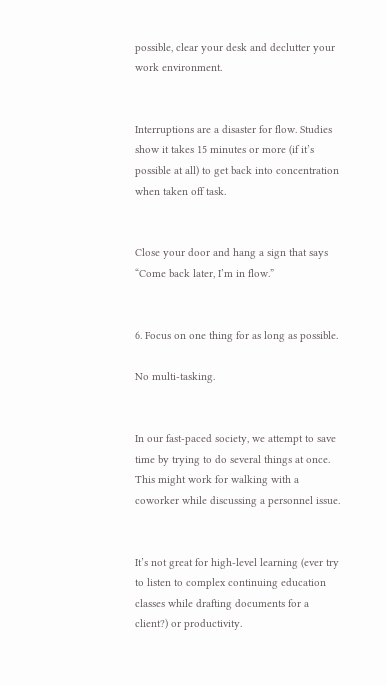possible, clear your desk and declutter your work environment.


Interruptions are a disaster for flow. Studies show it takes 15 minutes or more (if it’s possible at all) to get back into concentration when taken off task.


Close your door and hang a sign that says “Come back later, I’m in flow.”


6. Focus on one thing for as long as possible.

No multi-tasking.


In our fast-paced society, we attempt to save time by trying to do several things at once. This might work for walking with a coworker while discussing a personnel issue.


It’s not great for high-level learning (ever try to listen to complex continuing education classes while drafting documents for a client?) or productivity.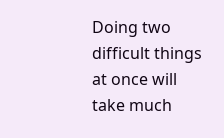Doing two difficult things at once will take much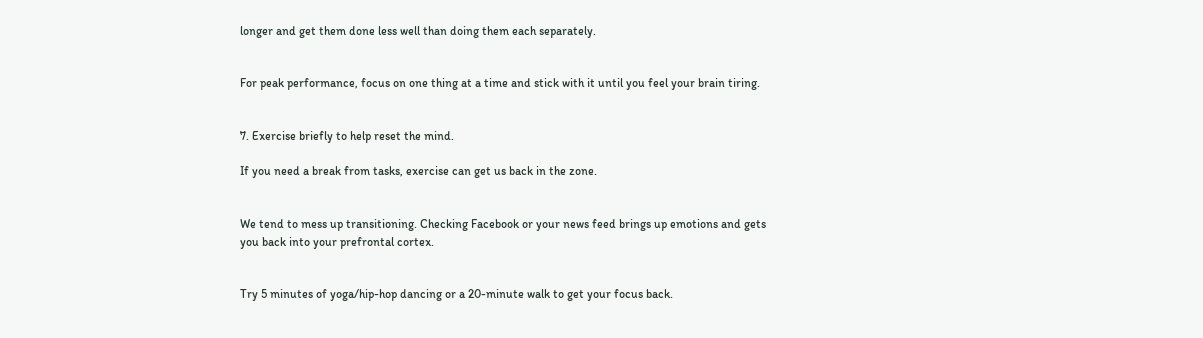longer and get them done less well than doing them each separately.


For peak performance, focus on one thing at a time and stick with it until you feel your brain tiring.


7. Exercise briefly to help reset the mind.

If you need a break from tasks, exercise can get us back in the zone.


We tend to mess up transitioning. Checking Facebook or your news feed brings up emotions and gets you back into your prefrontal cortex.


Try 5 minutes of yoga/hip-hop dancing or a 20-minute walk to get your focus back.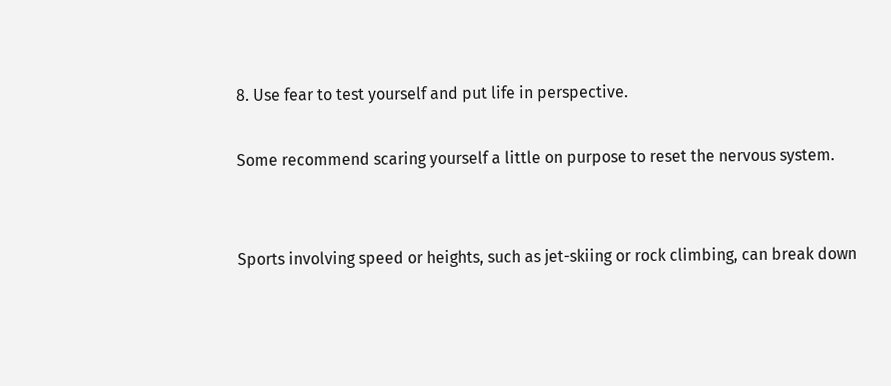8. Use fear to test yourself and put life in perspective.

Some recommend scaring yourself a little on purpose to reset the nervous system.


Sports involving speed or heights, such as jet-skiing or rock climbing, can break down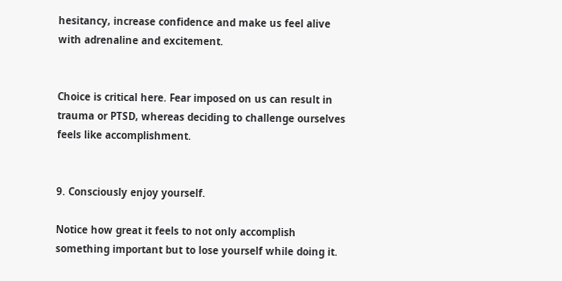hesitancy, increase confidence and make us feel alive with adrenaline and excitement.


Choice is critical here. Fear imposed on us can result in trauma or PTSD, whereas deciding to challenge ourselves feels like accomplishment.


9. Consciously enjoy yourself.

Notice how great it feels to not only accomplish something important but to lose yourself while doing it.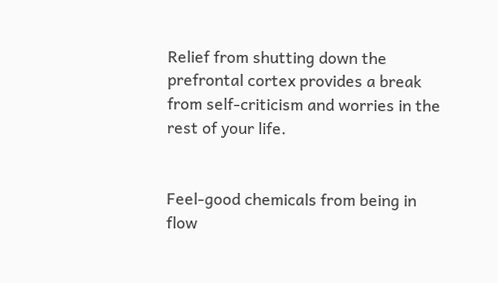Relief from shutting down the prefrontal cortex provides a break from self-criticism and worries in the rest of your life.


Feel-good chemicals from being in flow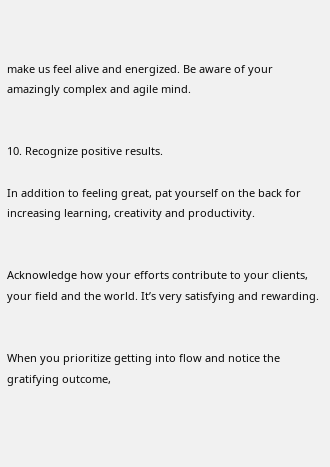make us feel alive and energized. Be aware of your amazingly complex and agile mind.


10. Recognize positive results.

In addition to feeling great, pat yourself on the back for increasing learning, creativity and productivity.


Acknowledge how your efforts contribute to your clients, your field and the world. It’s very satisfying and rewarding.


When you prioritize getting into flow and notice the gratifying outcome,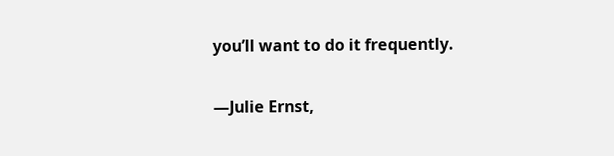you’ll want to do it frequently.

—Julie Ernst,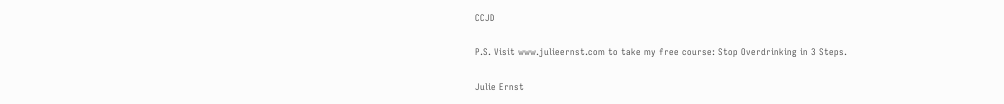CCJD

P.S. Visit www.julieernst.com to take my free course: Stop Overdrinking in 3 Steps.

Julie Ernst